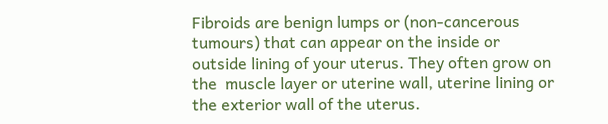Fibroids are benign lumps or (non-cancerous tumours) that can appear on the inside or outside lining of your uterus. They often grow on the  muscle layer or uterine wall, uterine lining or the exterior wall of the uterus.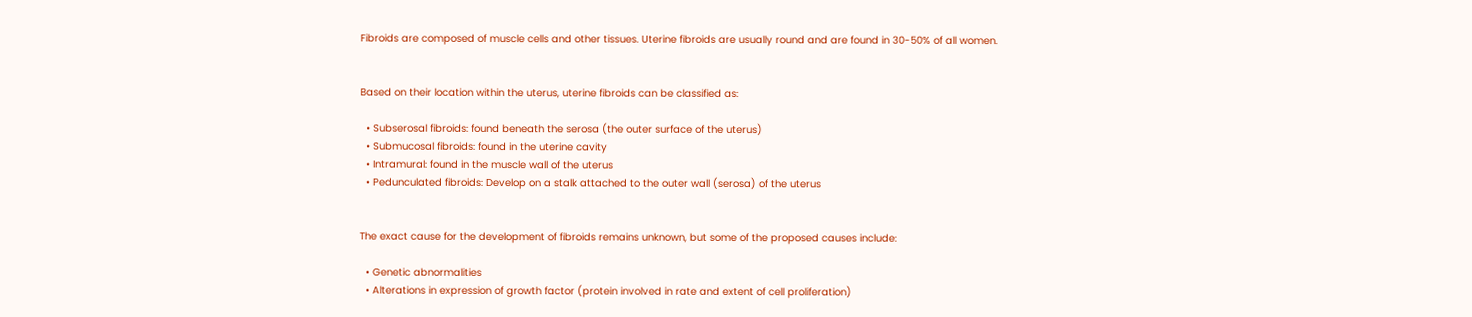Fibroids are composed of muscle cells and other tissues. Uterine fibroids are usually round and are found in 30-50% of all women.


Based on their location within the uterus, uterine fibroids can be classified as:

  • Subserosal fibroids: found beneath the serosa (the outer surface of the uterus)
  • Submucosal fibroids: found in the uterine cavity
  • Intramural: found in the muscle wall of the uterus
  • Pedunculated fibroids: Develop on a stalk attached to the outer wall (serosa) of the uterus


The exact cause for the development of fibroids remains unknown, but some of the proposed causes include:

  • Genetic abnormalities
  • Alterations in expression of growth factor (protein involved in rate and extent of cell proliferation)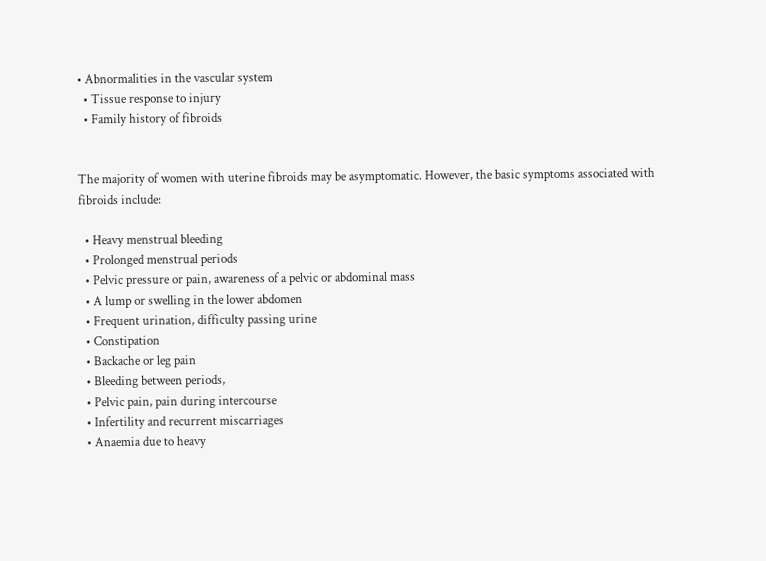• Abnormalities in the vascular system
  • Tissue response to injury
  • Family history of fibroids


The majority of women with uterine fibroids may be asymptomatic. However, the basic symptoms associated with fibroids include:

  • Heavy menstrual bleeding
  • Prolonged menstrual periods
  • Pelvic pressure or pain, awareness of a pelvic or abdominal mass
  • A lump or swelling in the lower abdomen
  • Frequent urination, difficulty passing urine
  • Constipation
  • Backache or leg pain
  • Bleeding between periods,
  • Pelvic pain, pain during intercourse
  • Infertility and recurrent miscarriages
  • Anaemia due to heavy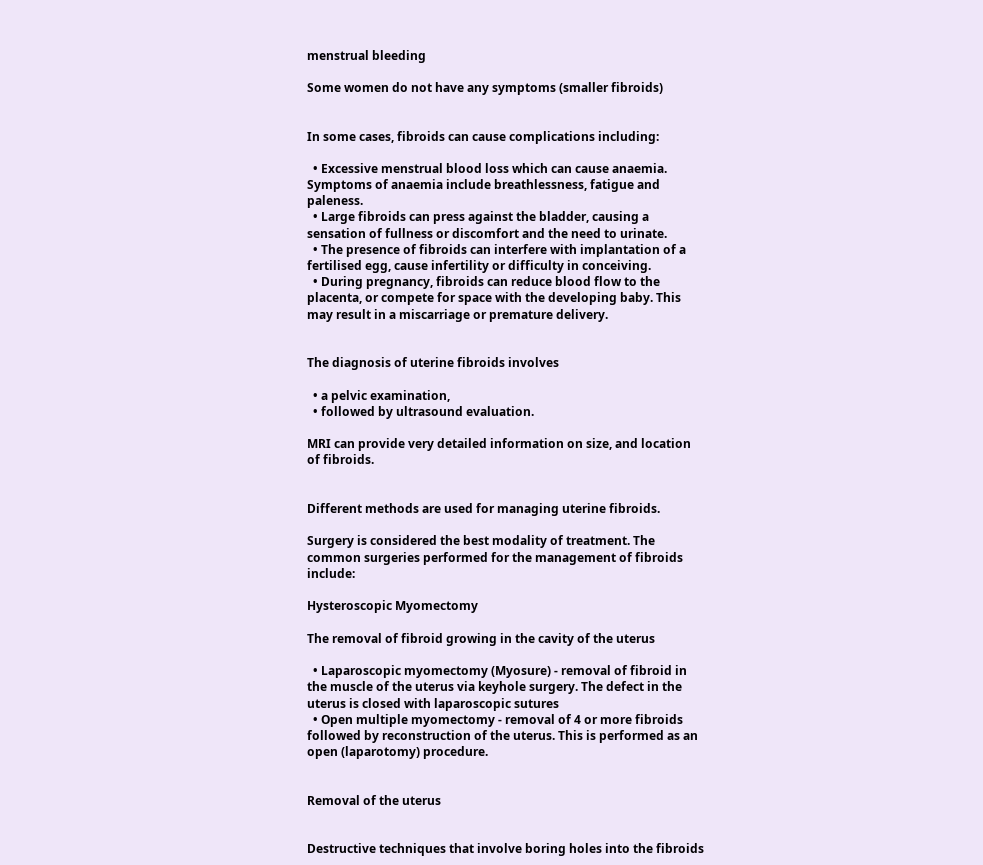menstrual bleeding

Some women do not have any symptoms (smaller fibroids)


In some cases, fibroids can cause complications including:

  • Excessive menstrual blood loss which can cause anaemia. Symptoms of anaemia include breathlessness, fatigue and paleness.
  • Large fibroids can press against the bladder, causing a sensation of fullness or discomfort and the need to urinate.
  • The presence of fibroids can interfere with implantation of a fertilised egg, cause infertility or difficulty in conceiving.
  • During pregnancy, fibroids can reduce blood flow to the placenta, or compete for space with the developing baby. This may result in a miscarriage or premature delivery.


The diagnosis of uterine fibroids involves

  • a pelvic examination,
  • followed by ultrasound evaluation.

MRI can provide very detailed information on size, and location of fibroids.


Different methods are used for managing uterine fibroids.

Surgery is considered the best modality of treatment. The common surgeries performed for the management of fibroids include:

Hysteroscopic Myomectomy

The removal of fibroid growing in the cavity of the uterus

  • Laparoscopic myomectomy (Myosure) - removal of fibroid in the muscle of the uterus via keyhole surgery. The defect in the uterus is closed with laparoscopic sutures
  • Open multiple myomectomy - removal of 4 or more fibroids followed by reconstruction of the uterus. This is performed as an open (laparotomy) procedure.


Removal of the uterus


Destructive techniques that involve boring holes into the fibroids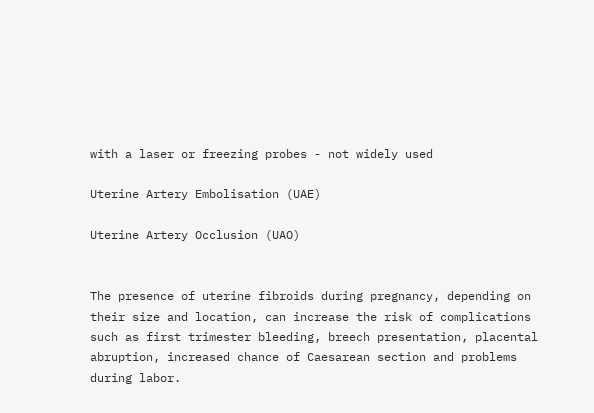with a laser or freezing probes - not widely used

Uterine Artery Embolisation (UAE)

Uterine Artery Occlusion (UAO)


The presence of uterine fibroids during pregnancy, depending on their size and location, can increase the risk of complications such as first trimester bleeding, breech presentation, placental abruption, increased chance of Caesarean section and problems during labor.